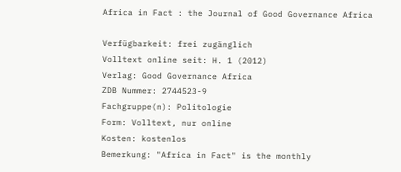Africa in Fact : the Journal of Good Governance Africa

Verfügbarkeit: frei zugänglich
Volltext online seit: H. 1 (2012)
Verlag: Good Governance Africa
ZDB Nummer: 2744523-9
Fachgruppe(n): Politologie
Form: Volltext, nur online
Kosten: kostenlos
Bemerkung: "Africa in Fact" is the monthly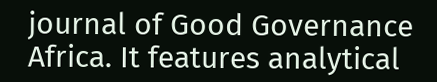journal of Good Governance Africa. It features analytical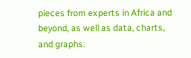pieces from experts in Africa and beyond, as well as data, charts, and graphs.